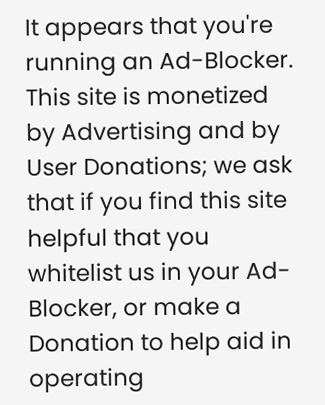It appears that you're running an Ad-Blocker. This site is monetized by Advertising and by User Donations; we ask that if you find this site helpful that you whitelist us in your Ad-Blocker, or make a Donation to help aid in operating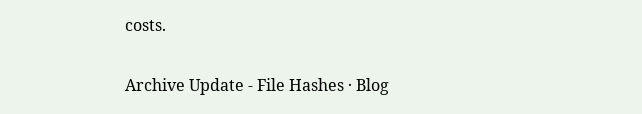costs.

Archive Update - File Hashes · Blog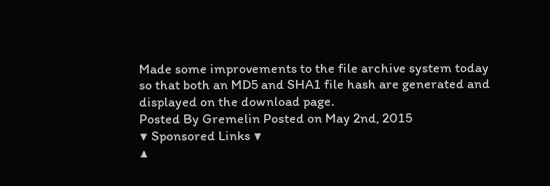Made some improvements to the file archive system today so that both an MD5 and SHA1 file hash are generated and displayed on the download page.
Posted By Gremelin Posted on May 2nd, 2015
▼ Sponsored Links ▼
▲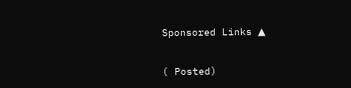Sponsored Links ▲


( Posted)